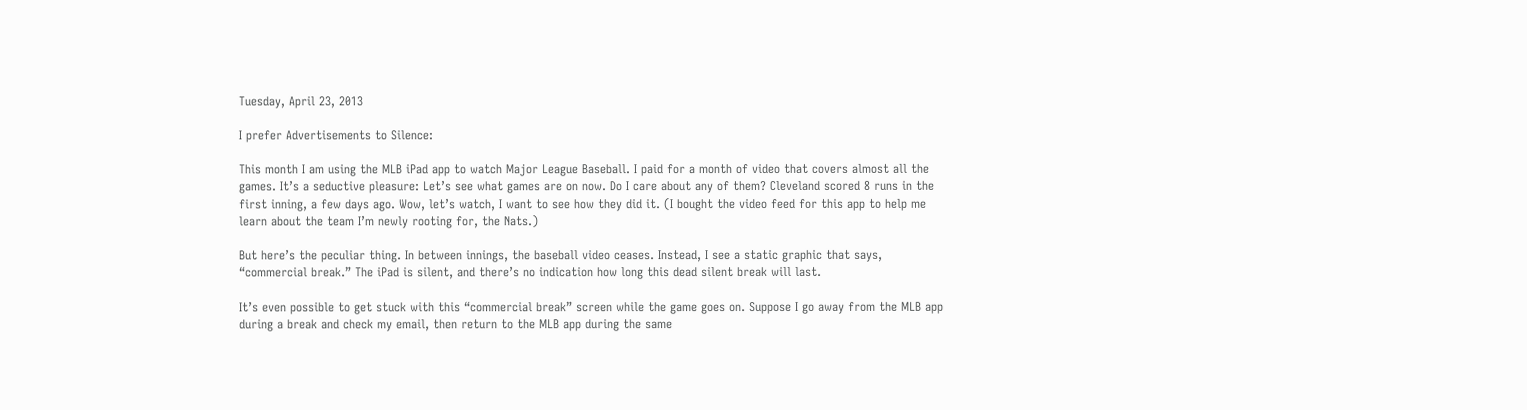Tuesday, April 23, 2013

I prefer Advertisements to Silence:

This month I am using the MLB iPad app to watch Major League Baseball. I paid for a month of video that covers almost all the games. It’s a seductive pleasure: Let’s see what games are on now. Do I care about any of them? Cleveland scored 8 runs in the first inning, a few days ago. Wow, let’s watch, I want to see how they did it. (I bought the video feed for this app to help me learn about the team I’m newly rooting for, the Nats.)

But here’s the peculiar thing. In between innings, the baseball video ceases. Instead, I see a static graphic that says, “commercial break.” The iPad is silent, and there’s no indication how long this dead silent break will last.

It’s even possible to get stuck with this “commercial break” screen while the game goes on. Suppose I go away from the MLB app during a break and check my email, then return to the MLB app during the same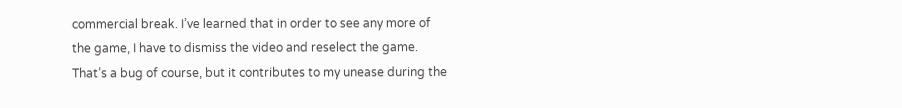commercial break. I’ve learned that in order to see any more of the game, I have to dismiss the video and reselect the game. That’s a bug of course, but it contributes to my unease during the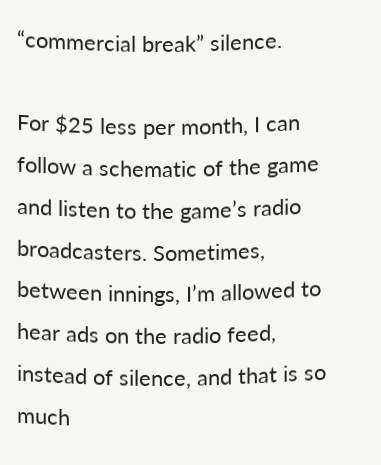“commercial break” silence.

For $25 less per month, I can follow a schematic of the game and listen to the game’s radio broadcasters. Sometimes, between innings, I’m allowed to hear ads on the radio feed, instead of silence, and that is so much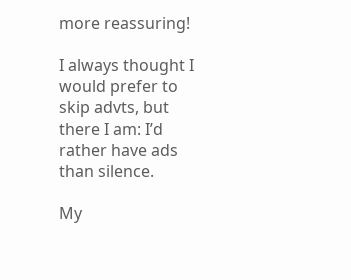more reassuring!

I always thought I would prefer to skip advts, but there I am: I’d rather have ads than silence.

My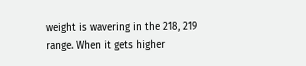weight is wavering in the 218, 219 range. When it gets higher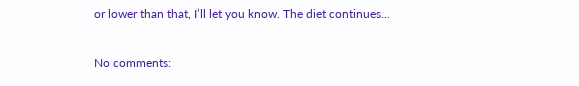or lower than that, I’ll let you know. The diet continues...

No comments: